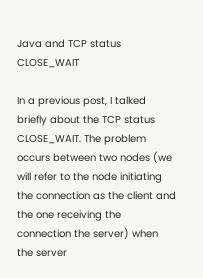Java and TCP status CLOSE_WAIT

In a previous post, I talked briefly about the TCP status CLOSE_WAIT. The problem occurs between two nodes (we will refer to the node initiating the connection as the client and the one receiving the connection the server) when the server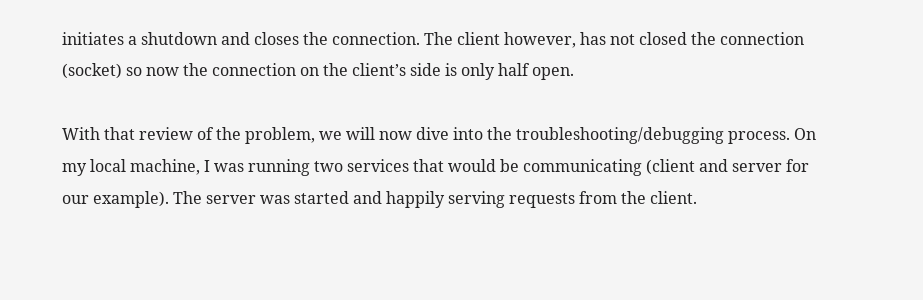initiates a shutdown and closes the connection. The client however, has not closed the connection (socket) so now the connection on the client’s side is only half open.

With that review of the problem, we will now dive into the troubleshooting/debugging process. On my local machine, I was running two services that would be communicating (client and server for our example). The server was started and happily serving requests from the client.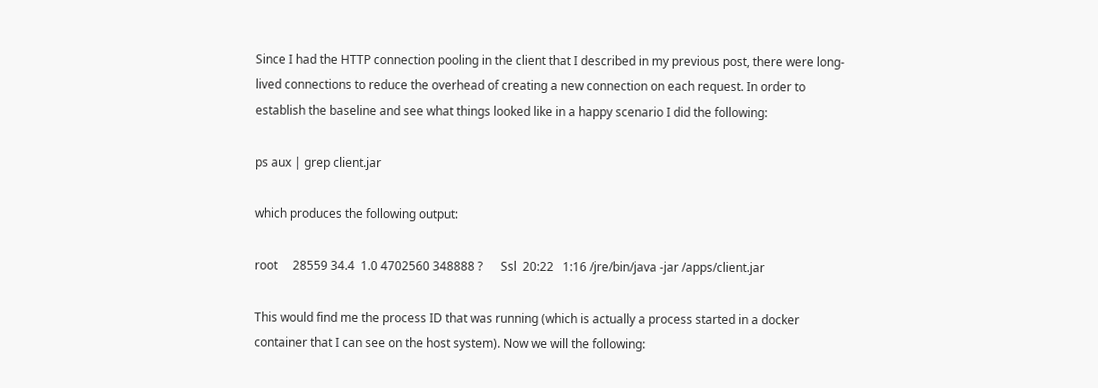Since I had the HTTP connection pooling in the client that I described in my previous post, there were long-lived connections to reduce the overhead of creating a new connection on each request. In order to establish the baseline and see what things looked like in a happy scenario I did the following:

ps aux | grep client.jar

which produces the following output:

root     28559 34.4  1.0 4702560 348888 ?      Ssl  20:22   1:16 /jre/bin/java -jar /apps/client.jar

This would find me the process ID that was running (which is actually a process started in a docker container that I can see on the host system). Now we will the following: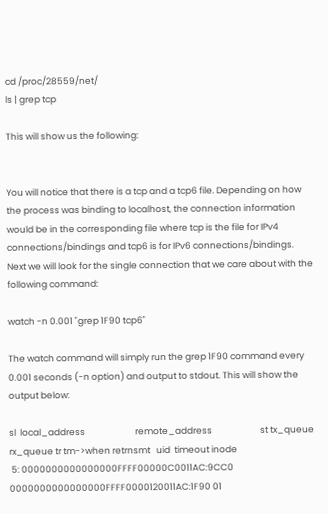cd /proc/28559/net/
ls | grep tcp

This will show us the following:


You will notice that there is a tcp and a tcp6 file. Depending on how the process was binding to localhost, the connection information would be in the corresponding file where tcp is the file for IPv4 connections/bindings and tcp6 is for IPv6 connections/bindings. Next we will look for the single connection that we care about with the following command:

watch -n 0.001 "grep 1F90 tcp6"

The watch command will simply run the grep 1F90 command every 0.001 seconds (-n option) and output to stdout. This will show the output below:

sl  local_address                         remote_address                        st tx_queue rx_queue tr tm->when retrnsmt   uid  timeout inode
 5: 0000000000000000FFFF00000C0011AC:9CC0 0000000000000000FFFF0000120011AC:1F90 01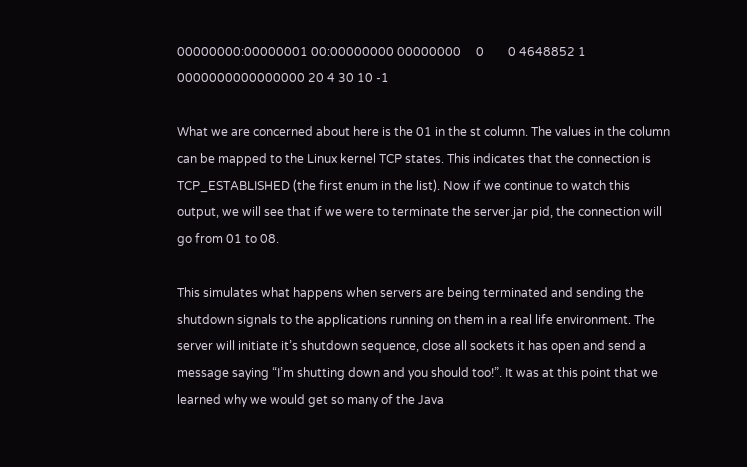00000000:00000001 00:00000000 00000000     0        0 4648852 1 0000000000000000 20 4 30 10 -1

What we are concerned about here is the 01 in the st column. The values in the column can be mapped to the Linux kernel TCP states. This indicates that the connection is TCP_ESTABLISHED (the first enum in the list). Now if we continue to watch this output, we will see that if we were to terminate the server.jar pid, the connection will go from 01 to 08.

This simulates what happens when servers are being terminated and sending the shutdown signals to the applications running on them in a real life environment. The server will initiate it’s shutdown sequence, close all sockets it has open and send a message saying “I’m shutting down and you should too!”. It was at this point that we learned why we would get so many of the Java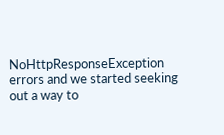NoHttpResponseException errors and we started seeking out a way to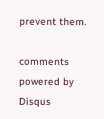prevent them.

comments powered by Disqus